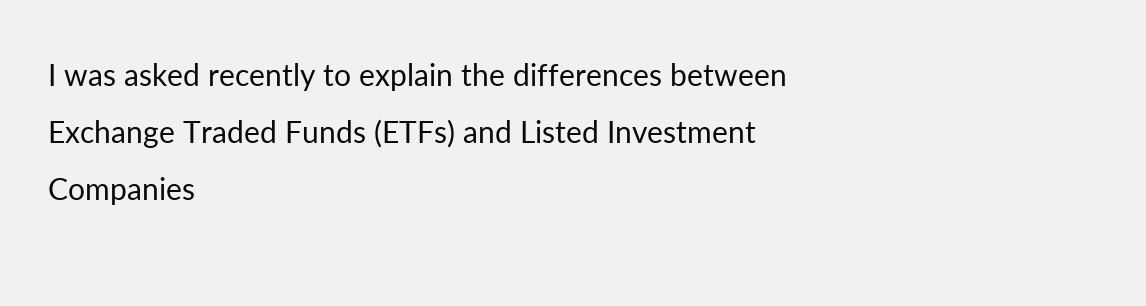I was asked recently to explain the differences between Exchange Traded Funds (ETFs) and Listed Investment Companies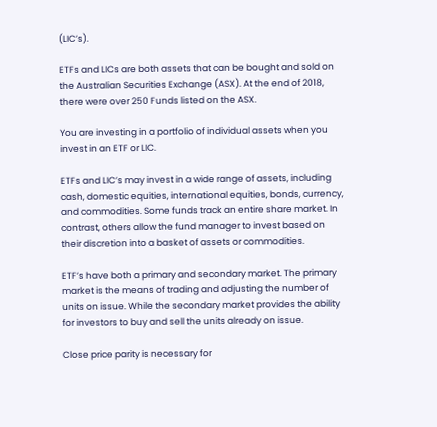(LIC’s).

ETFs and LICs are both assets that can be bought and sold on the Australian Securities Exchange (ASX). At the end of 2018, there were over 250 Funds listed on the ASX.

You are investing in a portfolio of individual assets when you invest in an ETF or LIC.

ETFs and LIC’s may invest in a wide range of assets, including cash, domestic equities, international equities, bonds, currency, and commodities. Some funds track an entire share market. In contrast, others allow the fund manager to invest based on their discretion into a basket of assets or commodities.

ETF’s have both a primary and secondary market. The primary market is the means of trading and adjusting the number of units on issue. While the secondary market provides the ability for investors to buy and sell the units already on issue.

Close price parity is necessary for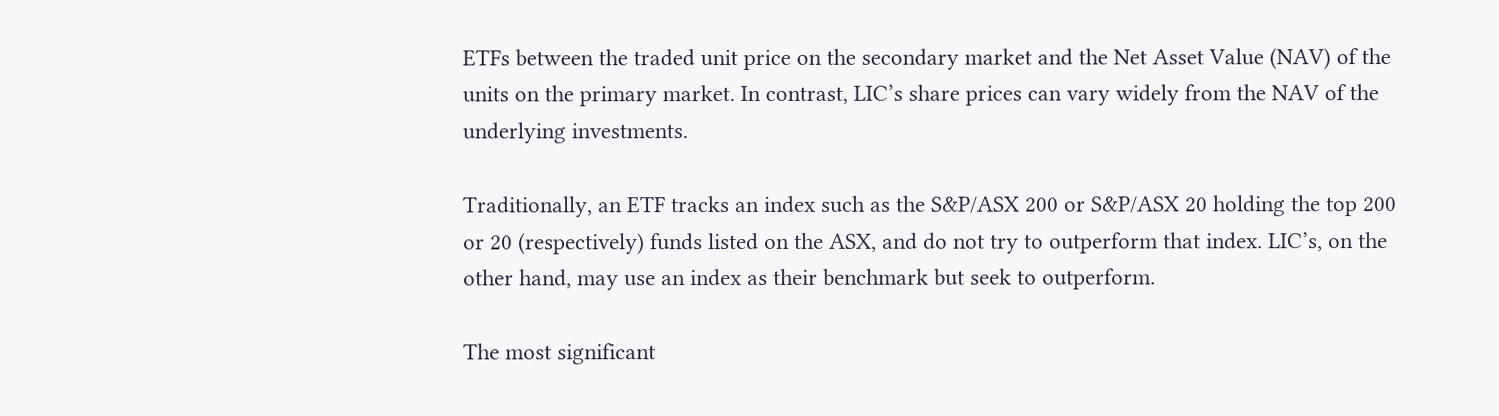ETFs between the traded unit price on the secondary market and the Net Asset Value (NAV) of the units on the primary market. In contrast, LIC’s share prices can vary widely from the NAV of the underlying investments.

Traditionally, an ETF tracks an index such as the S&P/ASX 200 or S&P/ASX 20 holding the top 200 or 20 (respectively) funds listed on the ASX, and do not try to outperform that index. LIC’s, on the other hand, may use an index as their benchmark but seek to outperform.

The most significant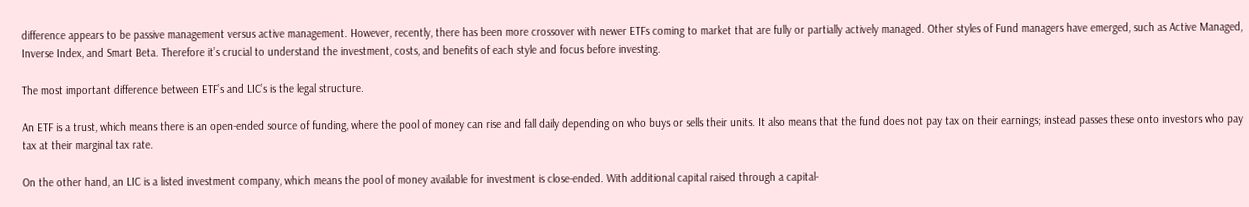difference appears to be passive management versus active management. However, recently, there has been more crossover with newer ETFs coming to market that are fully or partially actively managed. Other styles of Fund managers have emerged, such as Active Managed, Inverse Index, and Smart Beta. Therefore it’s crucial to understand the investment, costs, and benefits of each style and focus before investing.

The most important difference between ETF’s and LIC’s is the legal structure.

An ETF is a trust, which means there is an open-ended source of funding, where the pool of money can rise and fall daily depending on who buys or sells their units. It also means that the fund does not pay tax on their earnings; instead passes these onto investors who pay tax at their marginal tax rate.

On the other hand, an LIC is a listed investment company, which means the pool of money available for investment is close-ended. With additional capital raised through a capital-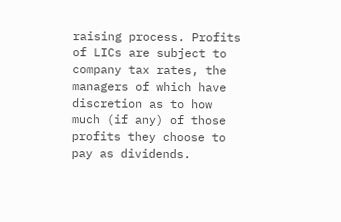raising process. Profits of LICs are subject to company tax rates, the managers of which have discretion as to how much (if any) of those profits they choose to pay as dividends.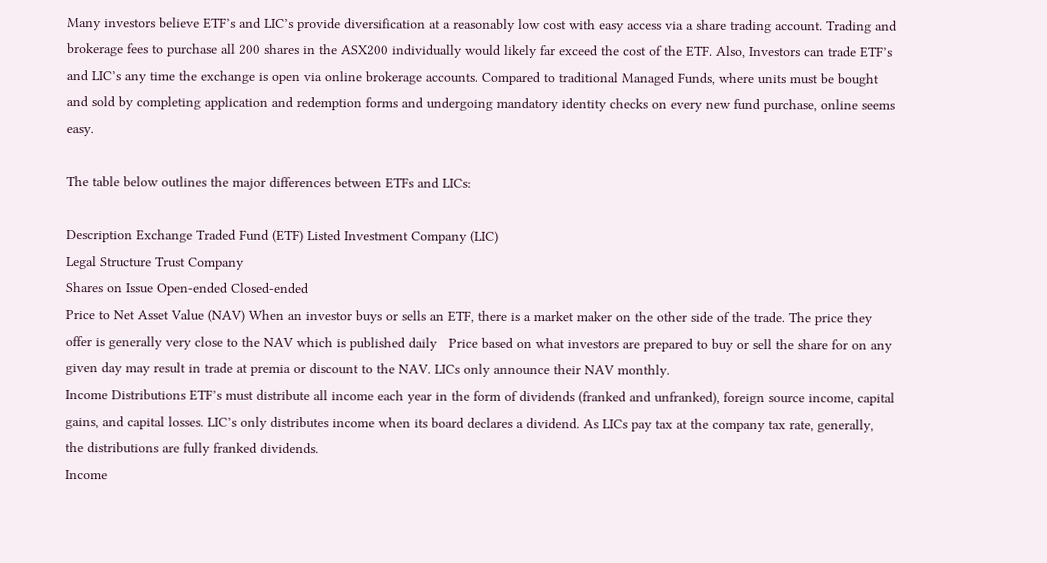Many investors believe ETF’s and LIC’s provide diversification at a reasonably low cost with easy access via a share trading account. Trading and brokerage fees to purchase all 200 shares in the ASX200 individually would likely far exceed the cost of the ETF. Also, Investors can trade ETF’s and LIC’s any time the exchange is open via online brokerage accounts. Compared to traditional Managed Funds, where units must be bought and sold by completing application and redemption forms and undergoing mandatory identity checks on every new fund purchase, online seems easy.

The table below outlines the major differences between ETFs and LICs:

Description Exchange Traded Fund (ETF) Listed Investment Company (LIC)
Legal Structure Trust Company
Shares on Issue Open-ended Closed-ended
Price to Net Asset Value (NAV) When an investor buys or sells an ETF, there is a market maker on the other side of the trade. The price they offer is generally very close to the NAV which is published daily   Price based on what investors are prepared to buy or sell the share for on any given day may result in trade at premia or discount to the NAV. LICs only announce their NAV monthly.
Income Distributions ETF’s must distribute all income each year in the form of dividends (franked and unfranked), foreign source income, capital gains, and capital losses. LIC’s only distributes income when its board declares a dividend. As LICs pay tax at the company tax rate, generally, the distributions are fully franked dividends.
Income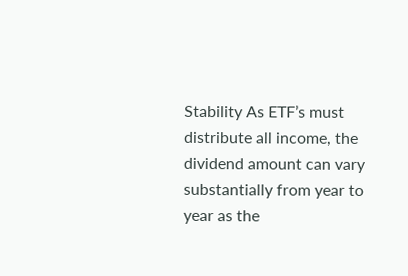Stability As ETF’s must distribute all income, the dividend amount can vary substantially from year to year as the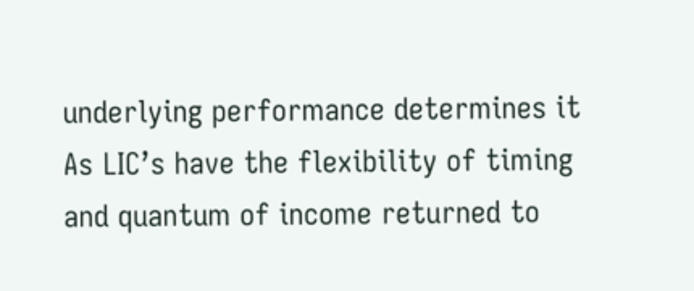underlying performance determines it   As LIC’s have the flexibility of timing and quantum of income returned to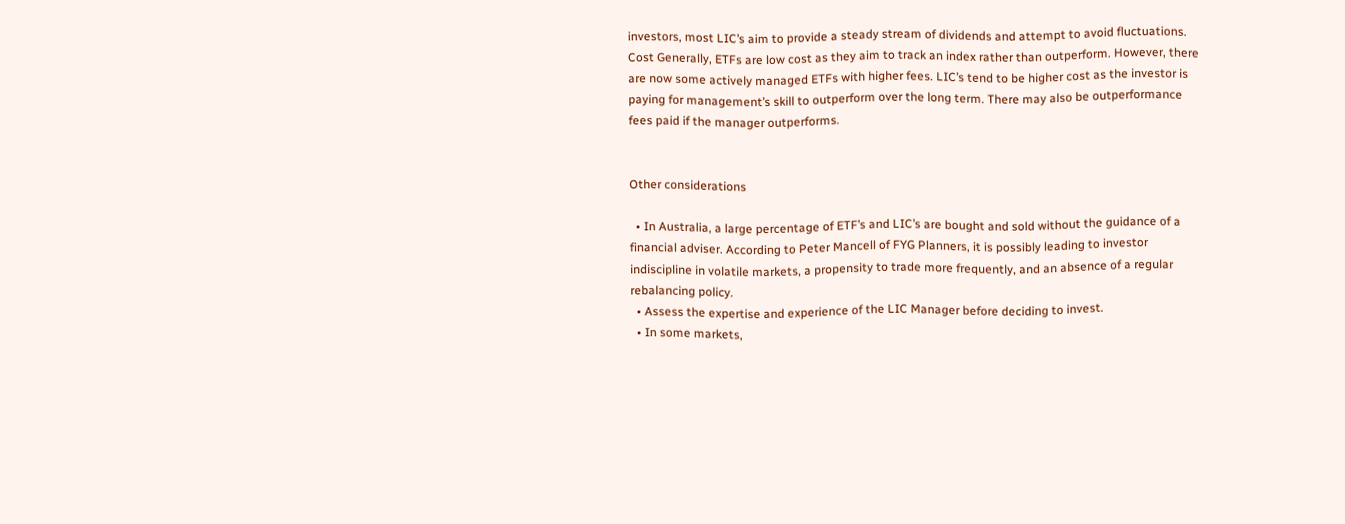investors, most LIC’s aim to provide a steady stream of dividends and attempt to avoid fluctuations.
Cost Generally, ETFs are low cost as they aim to track an index rather than outperform. However, there are now some actively managed ETFs with higher fees. LIC’s tend to be higher cost as the investor is paying for management’s skill to outperform over the long term. There may also be outperformance fees paid if the manager outperforms.


Other considerations

  • In Australia, a large percentage of ETF’s and LIC’s are bought and sold without the guidance of a financial adviser. According to Peter Mancell of FYG Planners, it is possibly leading to investor indiscipline in volatile markets, a propensity to trade more frequently, and an absence of a regular rebalancing policy.
  • Assess the expertise and experience of the LIC Manager before deciding to invest.
  • In some markets,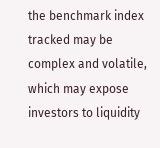the benchmark index tracked may be complex and volatile, which may expose investors to liquidity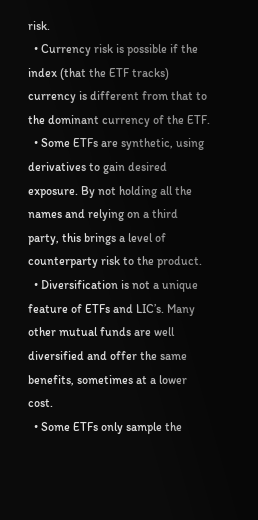risk.
  • Currency risk is possible if the index (that the ETF tracks) currency is different from that to the dominant currency of the ETF.
  • Some ETFs are synthetic, using derivatives to gain desired exposure. By not holding all the names and relying on a third party, this brings a level of counterparty risk to the product.
  • Diversification is not a unique feature of ETFs and LIC’s. Many other mutual funds are well diversified and offer the same benefits, sometimes at a lower cost.
  • Some ETFs only sample the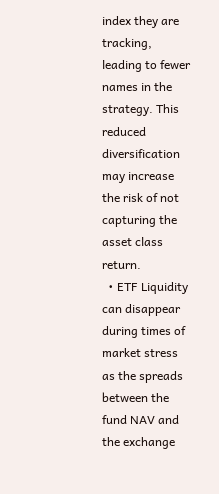index they are tracking, leading to fewer names in the strategy. This reduced diversification may increase the risk of not capturing the asset class return.
  • ETF Liquidity can disappear during times of market stress as the spreads between the fund NAV and the exchange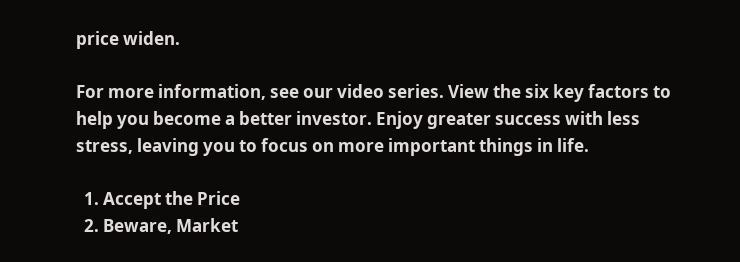price widen.

For more information, see our video series. View the six key factors to help you become a better investor. Enjoy greater success with less stress, leaving you to focus on more important things in life.

  1. Accept the Price
  2. Beware, Market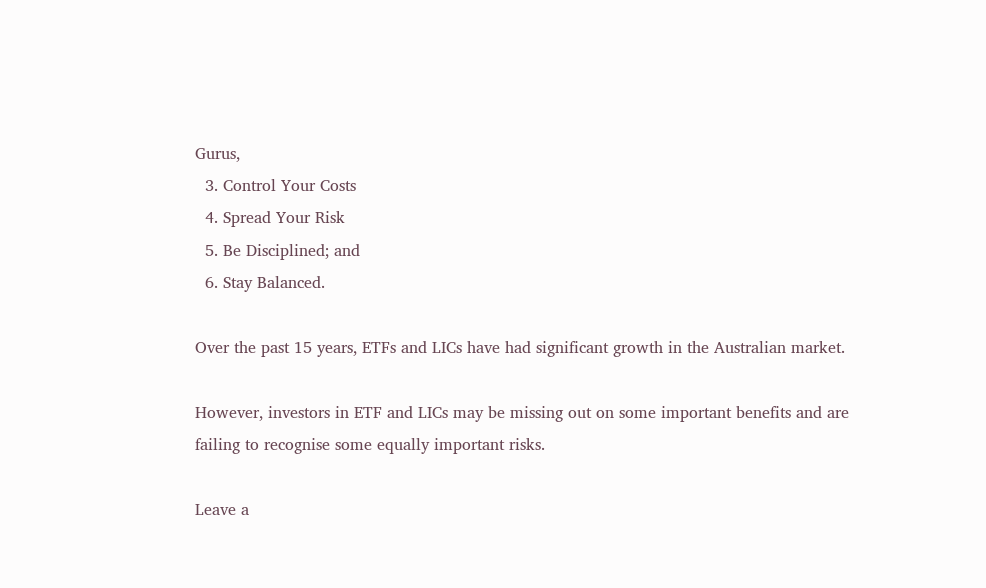Gurus,
  3. Control Your Costs
  4. Spread Your Risk
  5. Be Disciplined; and
  6. Stay Balanced.

Over the past 15 years, ETFs and LICs have had significant growth in the Australian market.

However, investors in ETF and LICs may be missing out on some important benefits and are failing to recognise some equally important risks.

Leave a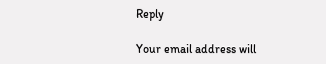Reply

Your email address will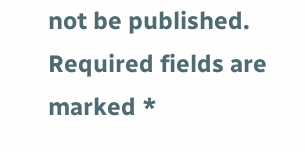not be published. Required fields are marked *